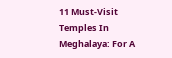11 Must-Visit Temples In Meghalaya: For A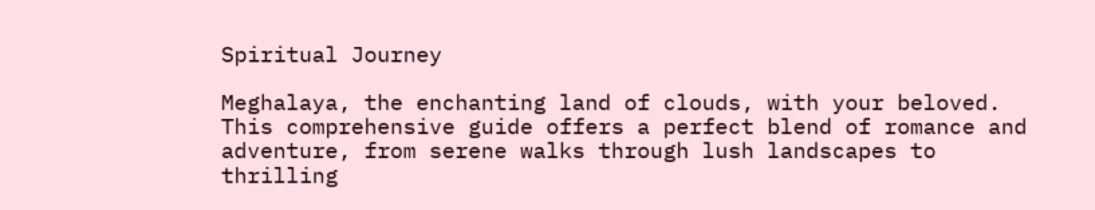Spiritual Journey

Meghalaya, the enchanting land of clouds, with your beloved. This comprehensive guide offers a perfect blend of romance and adventure, from serene walks through lush landscapes to thrilling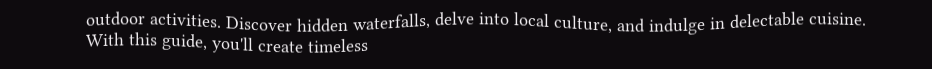outdoor activities. Discover hidden waterfalls, delve into local culture, and indulge in delectable cuisine. With this guide, you'll create timeless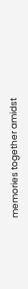memories together amidst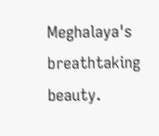Meghalaya's breathtaking beauty.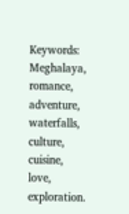Keywords: Meghalaya, romance, adventure, waterfalls, culture, cuisine, love, exploration.